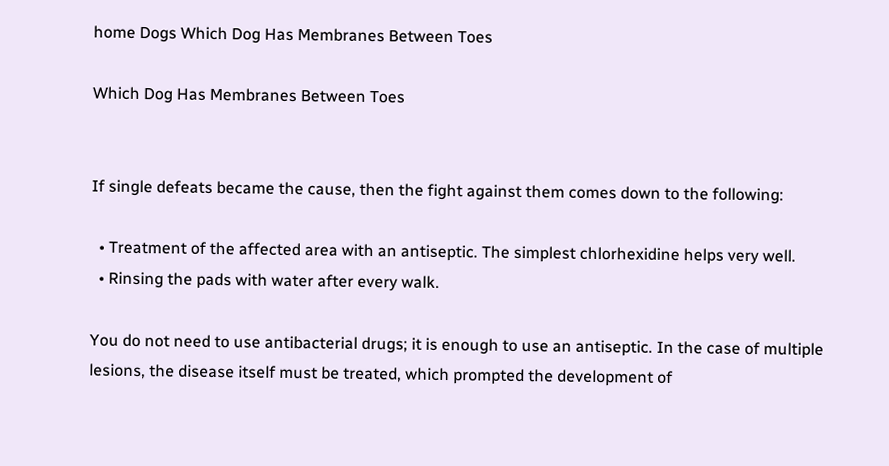home Dogs Which Dog Has Membranes Between Toes

Which Dog Has Membranes Between Toes


If single defeats became the cause, then the fight against them comes down to the following:

  • Treatment of the affected area with an antiseptic. The simplest chlorhexidine helps very well.
  • Rinsing the pads with water after every walk.

You do not need to use antibacterial drugs; it is enough to use an antiseptic. In the case of multiple lesions, the disease itself must be treated, which prompted the development of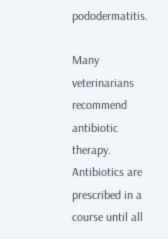pododermatitis.

Many veterinarians recommend antibiotic therapy. Antibiotics are prescribed in a course until all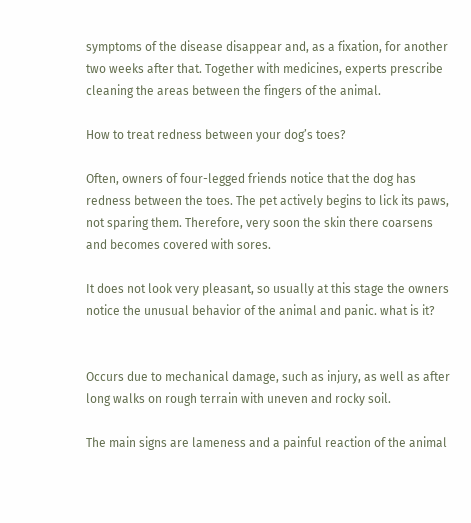symptoms of the disease disappear and, as a fixation, for another two weeks after that. Together with medicines, experts prescribe cleaning the areas between the fingers of the animal.

How to treat redness between your dog’s toes?

Often, owners of four-legged friends notice that the dog has redness between the toes. The pet actively begins to lick its paws, not sparing them. Therefore, very soon the skin there coarsens and becomes covered with sores.

It does not look very pleasant, so usually at this stage the owners notice the unusual behavior of the animal and panic. what is it?


Occurs due to mechanical damage, such as injury, as well as after long walks on rough terrain with uneven and rocky soil.

The main signs are lameness and a painful reaction of the animal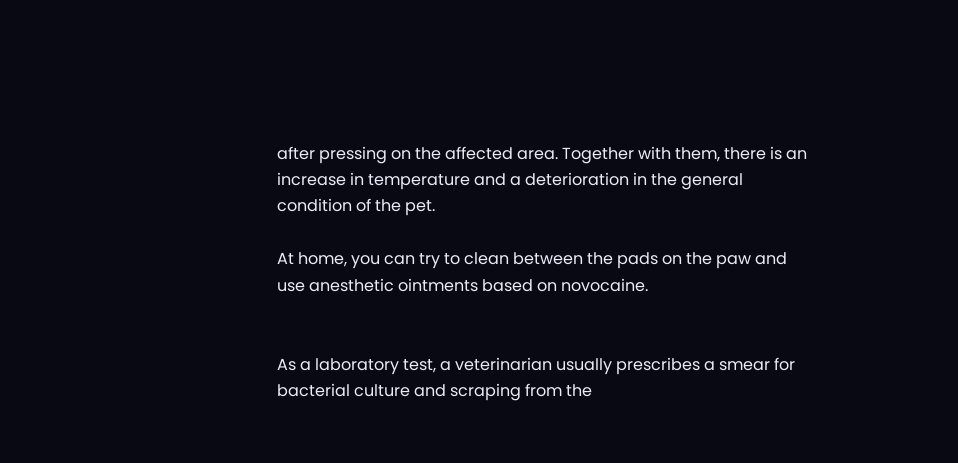after pressing on the affected area. Together with them, there is an increase in temperature and a deterioration in the general condition of the pet.

At home, you can try to clean between the pads on the paw and use anesthetic ointments based on novocaine.


As a laboratory test, a veterinarian usually prescribes a smear for bacterial culture and scraping from the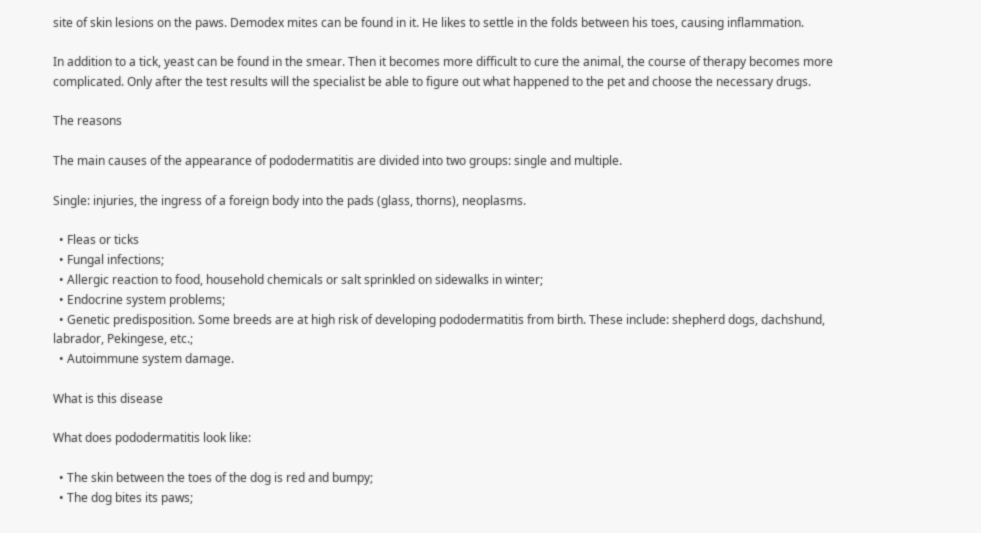site of skin lesions on the paws. Demodex mites can be found in it. He likes to settle in the folds between his toes, causing inflammation.

In addition to a tick, yeast can be found in the smear. Then it becomes more difficult to cure the animal, the course of therapy becomes more complicated. Only after the test results will the specialist be able to figure out what happened to the pet and choose the necessary drugs.

The reasons

The main causes of the appearance of pododermatitis are divided into two groups: single and multiple.

Single: injuries, the ingress of a foreign body into the pads (glass, thorns), neoplasms.

  • Fleas or ticks
  • Fungal infections;
  • Allergic reaction to food, household chemicals or salt sprinkled on sidewalks in winter;
  • Endocrine system problems;
  • Genetic predisposition. Some breeds are at high risk of developing pododermatitis from birth. These include: shepherd dogs, dachshund, labrador, Pekingese, etc.;
  • Autoimmune system damage.

What is this disease

What does pododermatitis look like:

  • The skin between the toes of the dog is red and bumpy;
  • The dog bites its paws;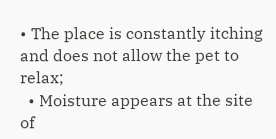• The place is constantly itching and does not allow the pet to relax;
  • Moisture appears at the site of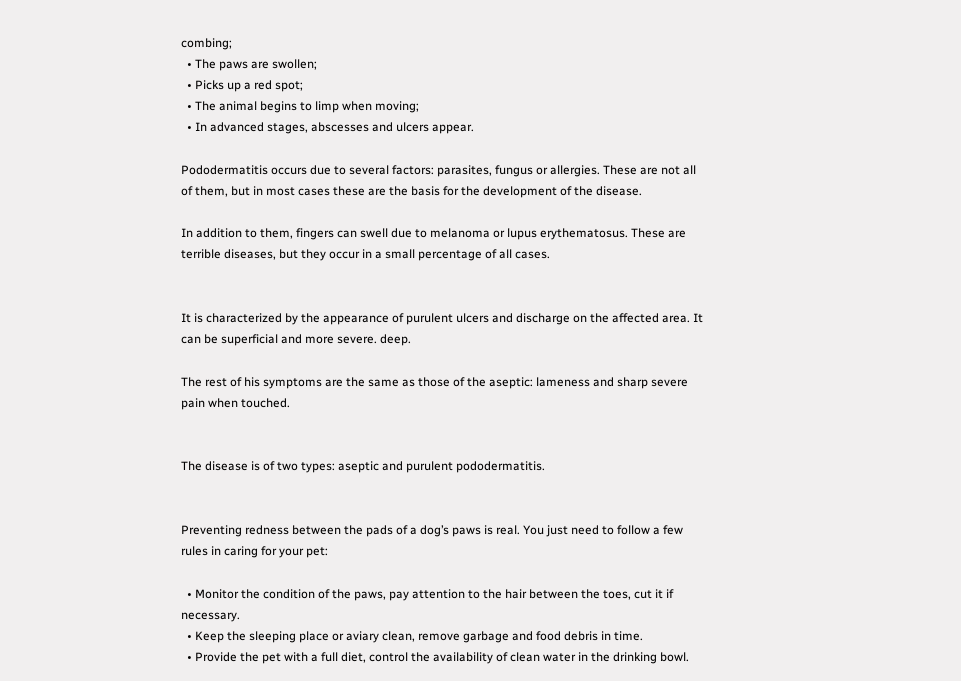combing;
  • The paws are swollen;
  • Picks up a red spot;
  • The animal begins to limp when moving;
  • In advanced stages, abscesses and ulcers appear.

Pododermatitis occurs due to several factors: parasites, fungus or allergies. These are not all of them, but in most cases these are the basis for the development of the disease.

In addition to them, fingers can swell due to melanoma or lupus erythematosus. These are terrible diseases, but they occur in a small percentage of all cases.


It is characterized by the appearance of purulent ulcers and discharge on the affected area. It can be superficial and more severe. deep.

The rest of his symptoms are the same as those of the aseptic: lameness and sharp severe pain when touched.


The disease is of two types: aseptic and purulent pododermatitis.


Preventing redness between the pads of a dog’s paws is real. You just need to follow a few rules in caring for your pet:

  • Monitor the condition of the paws, pay attention to the hair between the toes, cut it if necessary.
  • Keep the sleeping place or aviary clean, remove garbage and food debris in time.
  • Provide the pet with a full diet, control the availability of clean water in the drinking bowl.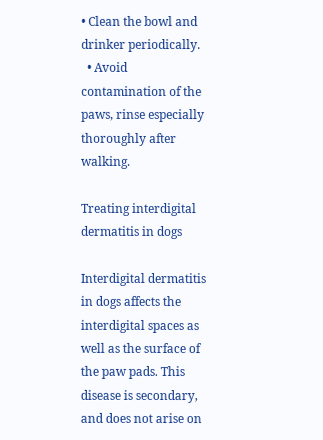• Clean the bowl and drinker periodically.
  • Avoid contamination of the paws, rinse especially thoroughly after walking.

Treating interdigital dermatitis in dogs

Interdigital dermatitis in dogs affects the interdigital spaces as well as the surface of the paw pads. This disease is secondary, and does not arise on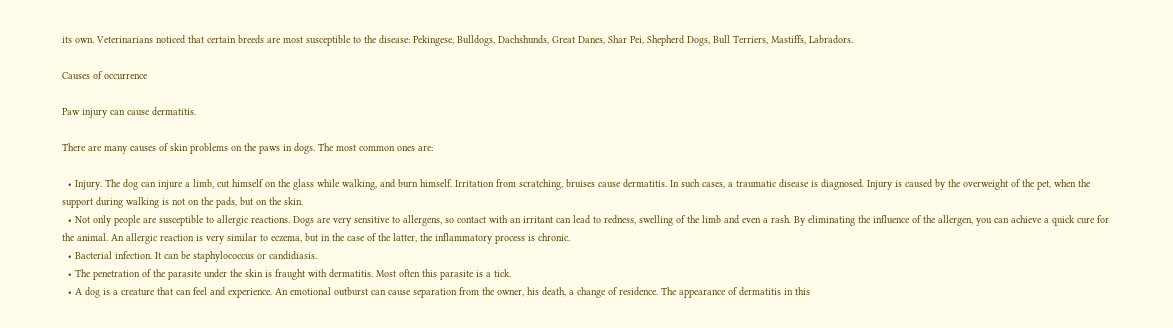its own. Veterinarians noticed that certain breeds are most susceptible to the disease: Pekingese, Bulldogs, Dachshunds, Great Danes, Shar Pei, Shepherd Dogs, Bull Terriers, Mastiffs, Labradors.

Causes of occurrence

Paw injury can cause dermatitis.

There are many causes of skin problems on the paws in dogs. The most common ones are:

  • Injury. The dog can injure a limb, cut himself on the glass while walking, and burn himself. Irritation from scratching, bruises cause dermatitis. In such cases, a traumatic disease is diagnosed. Injury is caused by the overweight of the pet, when the support during walking is not on the pads, but on the skin.
  • Not only people are susceptible to allergic reactions. Dogs are very sensitive to allergens, so contact with an irritant can lead to redness, swelling of the limb and even a rash. By eliminating the influence of the allergen, you can achieve a quick cure for the animal. An allergic reaction is very similar to eczema, but in the case of the latter, the inflammatory process is chronic.
  • Bacterial infection. It can be staphylococcus or candidiasis.
  • The penetration of the parasite under the skin is fraught with dermatitis. Most often this parasite is a tick.
  • A dog is a creature that can feel and experience. An emotional outburst can cause separation from the owner, his death, a change of residence. The appearance of dermatitis in this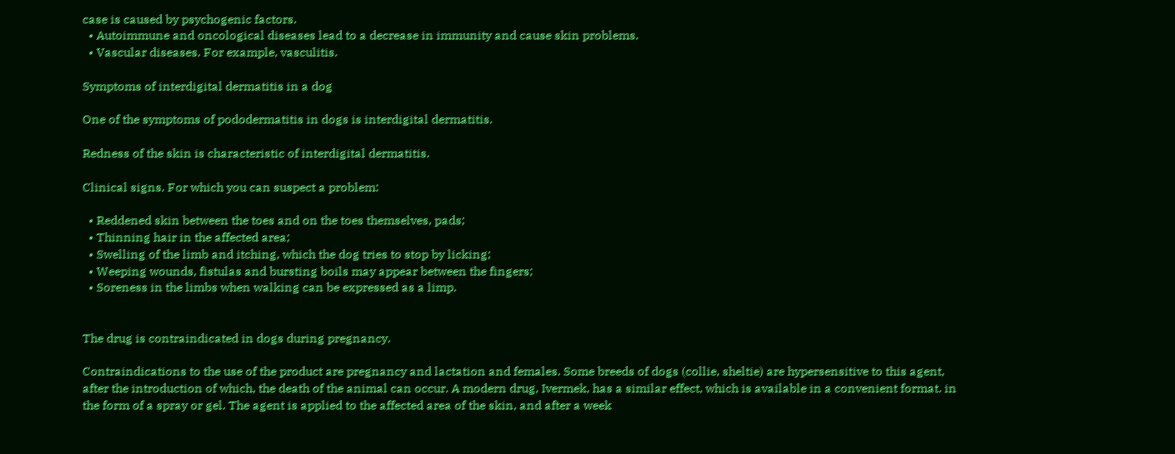case is caused by psychogenic factors.
  • Autoimmune and oncological diseases lead to a decrease in immunity and cause skin problems.
  • Vascular diseases. For example, vasculitis.

Symptoms of interdigital dermatitis in a dog

One of the symptoms of pododermatitis in dogs is interdigital dermatitis.

Redness of the skin is characteristic of interdigital dermatitis.

Clinical signs. For which you can suspect a problem:

  • Reddened skin between the toes and on the toes themselves, pads;
  • Thinning hair in the affected area;
  • Swelling of the limb and itching, which the dog tries to stop by licking;
  • Weeping wounds, fistulas and bursting boils may appear between the fingers;
  • Soreness in the limbs when walking can be expressed as a limp.


The drug is contraindicated in dogs during pregnancy.

Contraindications to the use of the product are pregnancy and lactation and females. Some breeds of dogs (collie, sheltie) are hypersensitive to this agent, after the introduction of which, the death of the animal can occur. A modern drug, Ivermek, has a similar effect, which is available in a convenient format. in the form of a spray or gel. The agent is applied to the affected area of the skin, and after a week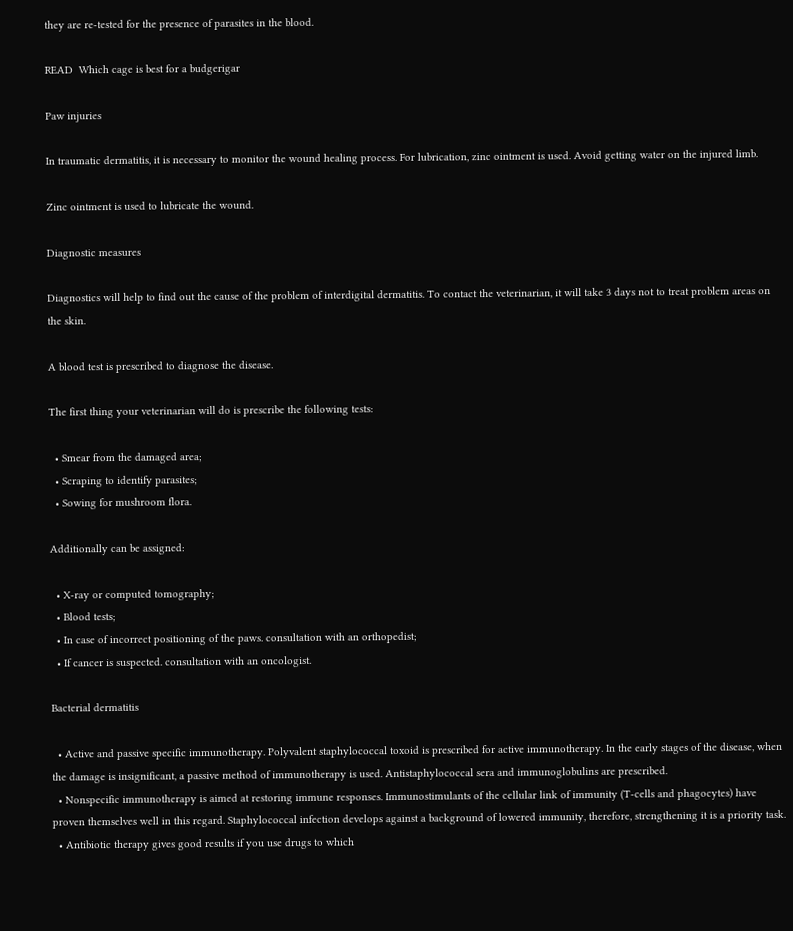they are re-tested for the presence of parasites in the blood.

READ  Which cage is best for a budgerigar

Paw injuries

In traumatic dermatitis, it is necessary to monitor the wound healing process. For lubrication, zinc ointment is used. Avoid getting water on the injured limb.

Zinc ointment is used to lubricate the wound.

Diagnostic measures

Diagnostics will help to find out the cause of the problem of interdigital dermatitis. To contact the veterinarian, it will take 3 days not to treat problem areas on the skin.

A blood test is prescribed to diagnose the disease.

The first thing your veterinarian will do is prescribe the following tests:

  • Smear from the damaged area;
  • Scraping to identify parasites;
  • Sowing for mushroom flora.

Additionally can be assigned:

  • X-ray or computed tomography;
  • Blood tests;
  • In case of incorrect positioning of the paws. consultation with an orthopedist;
  • If cancer is suspected. consultation with an oncologist.

Bacterial dermatitis

  • Active and passive specific immunotherapy. Polyvalent staphylococcal toxoid is prescribed for active immunotherapy. In the early stages of the disease, when the damage is insignificant, a passive method of immunotherapy is used. Antistaphylococcal sera and immunoglobulins are prescribed.
  • Nonspecific immunotherapy is aimed at restoring immune responses. Immunostimulants of the cellular link of immunity (T-cells and phagocytes) have proven themselves well in this regard. Staphylococcal infection develops against a background of lowered immunity, therefore, strengthening it is a priority task.
  • Antibiotic therapy gives good results if you use drugs to which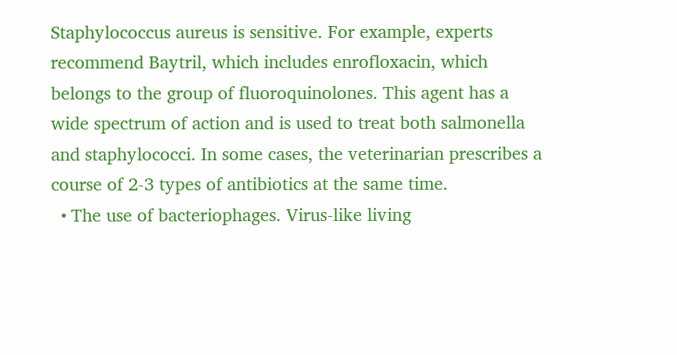Staphylococcus aureus is sensitive. For example, experts recommend Baytril, which includes enrofloxacin, which belongs to the group of fluoroquinolones. This agent has a wide spectrum of action and is used to treat both salmonella and staphylococci. In some cases, the veterinarian prescribes a course of 2-3 types of antibiotics at the same time.
  • The use of bacteriophages. Virus-like living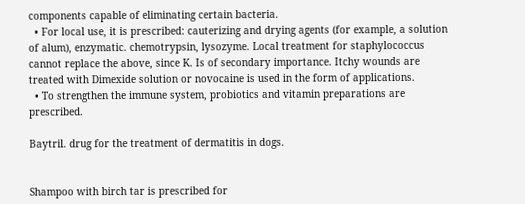components capable of eliminating certain bacteria.
  • For local use, it is prescribed: cauterizing and drying agents (for example, a solution of alum), enzymatic. chemotrypsin, lysozyme. Local treatment for staphylococcus cannot replace the above, since K. Is of secondary importance. Itchy wounds are treated with Dimexide solution or novocaine is used in the form of applications.
  • To strengthen the immune system, probiotics and vitamin preparations are prescribed.

Baytril. drug for the treatment of dermatitis in dogs.


Shampoo with birch tar is prescribed for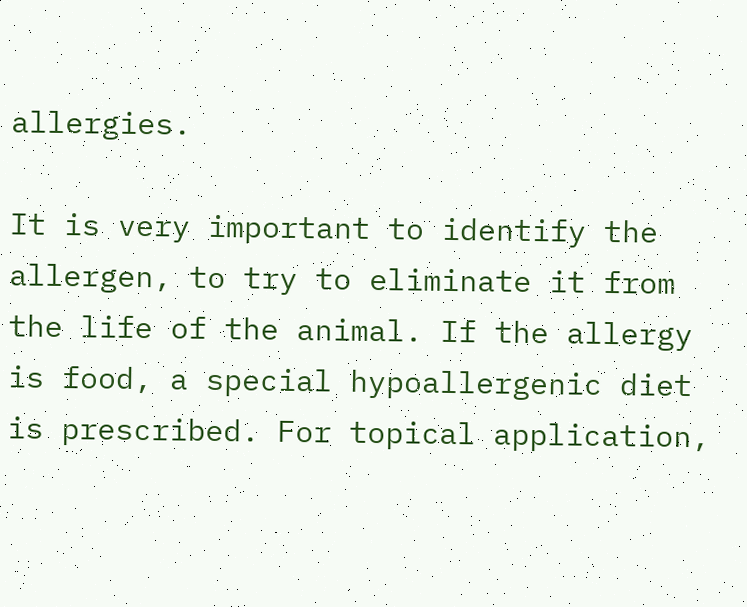allergies.

It is very important to identify the allergen, to try to eliminate it from the life of the animal. If the allergy is food, a special hypoallergenic diet is prescribed. For topical application,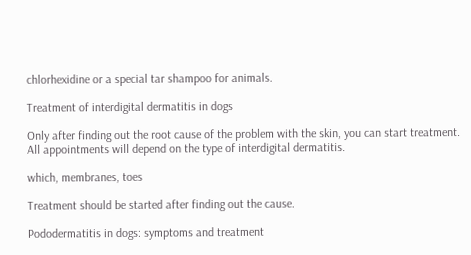chlorhexidine or a special tar shampoo for animals.

Treatment of interdigital dermatitis in dogs

Only after finding out the root cause of the problem with the skin, you can start treatment. All appointments will depend on the type of interdigital dermatitis.

which, membranes, toes

Treatment should be started after finding out the cause.

Pododermatitis in dogs: symptoms and treatment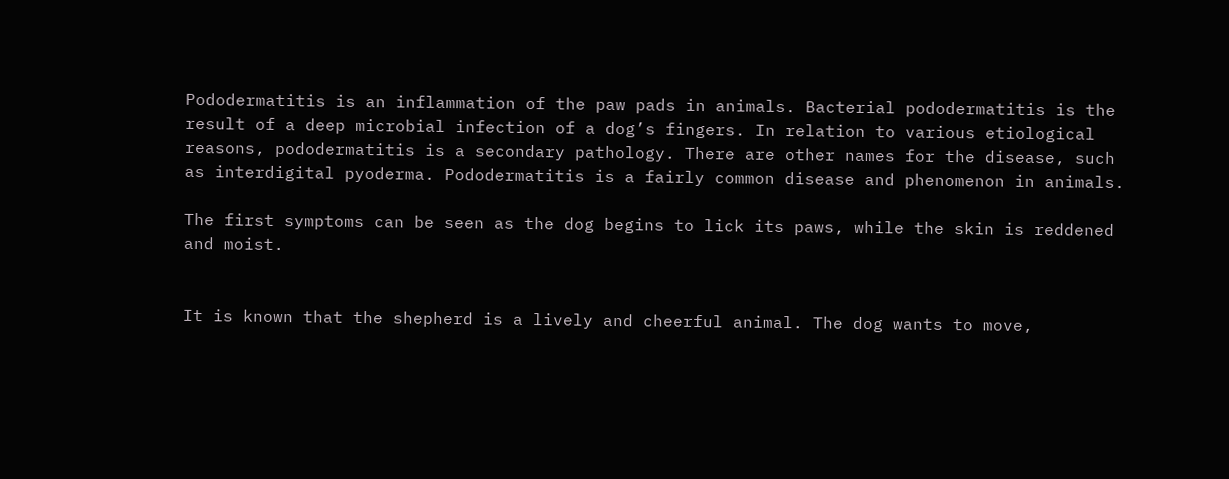Pododermatitis is an inflammation of the paw pads in animals. Bacterial pododermatitis is the result of a deep microbial infection of a dog’s fingers. In relation to various etiological reasons, pododermatitis is a secondary pathology. There are other names for the disease, such as interdigital pyoderma. Pododermatitis is a fairly common disease and phenomenon in animals.

The first symptoms can be seen as the dog begins to lick its paws, while the skin is reddened and moist.


It is known that the shepherd is a lively and cheerful animal. The dog wants to move,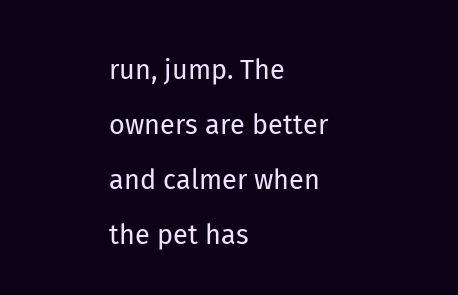run, jump. The owners are better and calmer when the pet has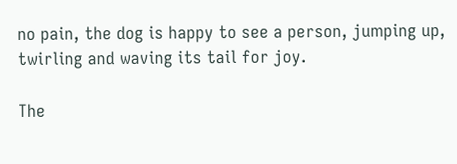no pain, the dog is happy to see a person, jumping up, twirling and waving its tail for joy.

The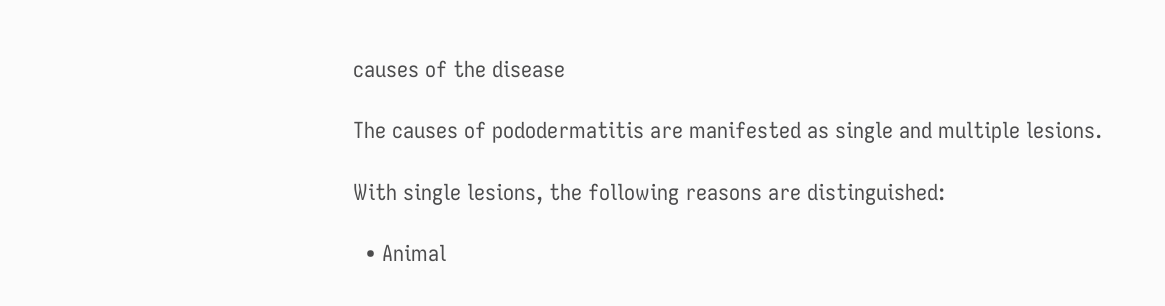causes of the disease

The causes of pododermatitis are manifested as single and multiple lesions.

With single lesions, the following reasons are distinguished:

  • Animal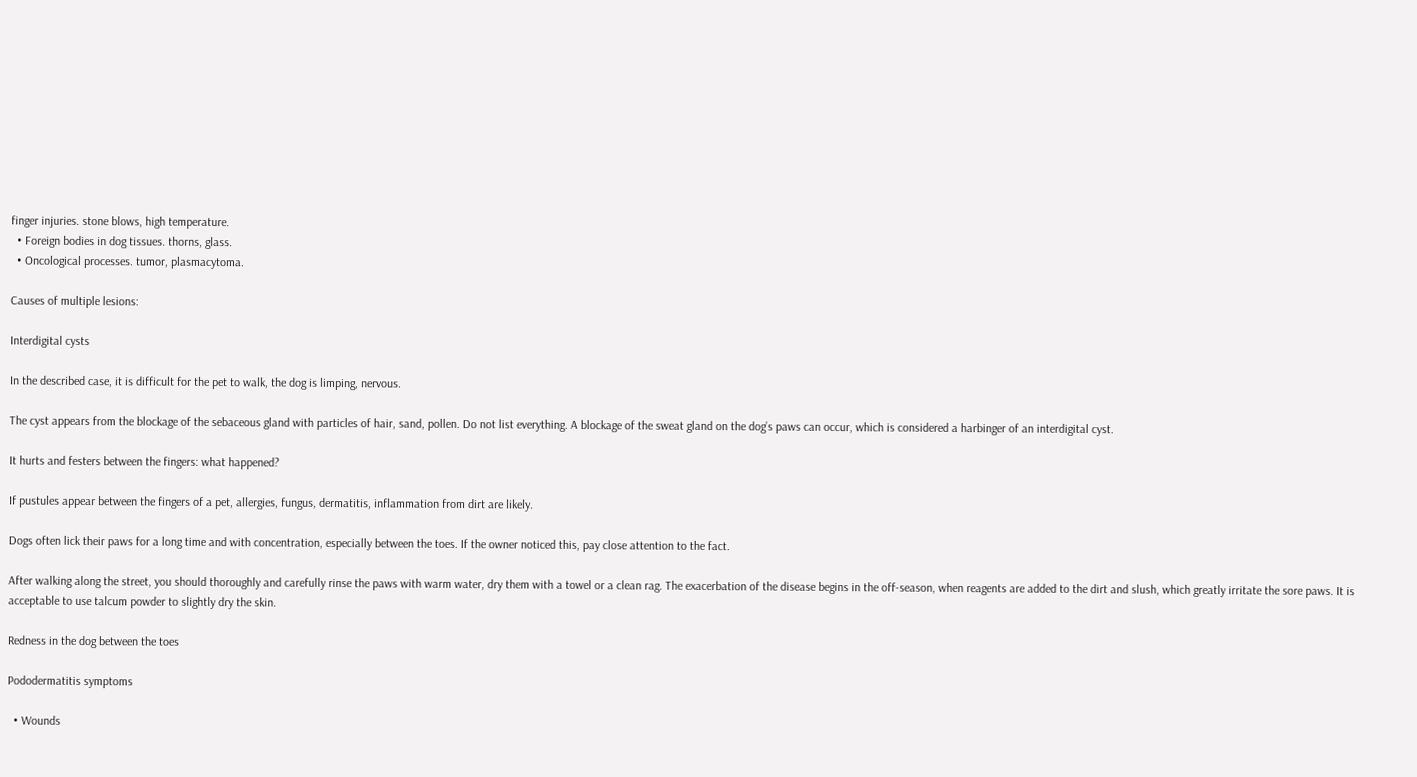finger injuries. stone blows, high temperature.
  • Foreign bodies in dog tissues. thorns, glass.
  • Oncological processes. tumor, plasmacytoma.

Causes of multiple lesions:

Interdigital cysts

In the described case, it is difficult for the pet to walk, the dog is limping, nervous.

The cyst appears from the blockage of the sebaceous gland with particles of hair, sand, pollen. Do not list everything. A blockage of the sweat gland on the dog’s paws can occur, which is considered a harbinger of an interdigital cyst.

It hurts and festers between the fingers: what happened?

If pustules appear between the fingers of a pet, allergies, fungus, dermatitis, inflammation from dirt are likely.

Dogs often lick their paws for a long time and with concentration, especially between the toes. If the owner noticed this, pay close attention to the fact.

After walking along the street, you should thoroughly and carefully rinse the paws with warm water, dry them with a towel or a clean rag. The exacerbation of the disease begins in the off-season, when reagents are added to the dirt and slush, which greatly irritate the sore paws. It is acceptable to use talcum powder to slightly dry the skin.

Redness in the dog between the toes

Pododermatitis symptoms

  • Wounds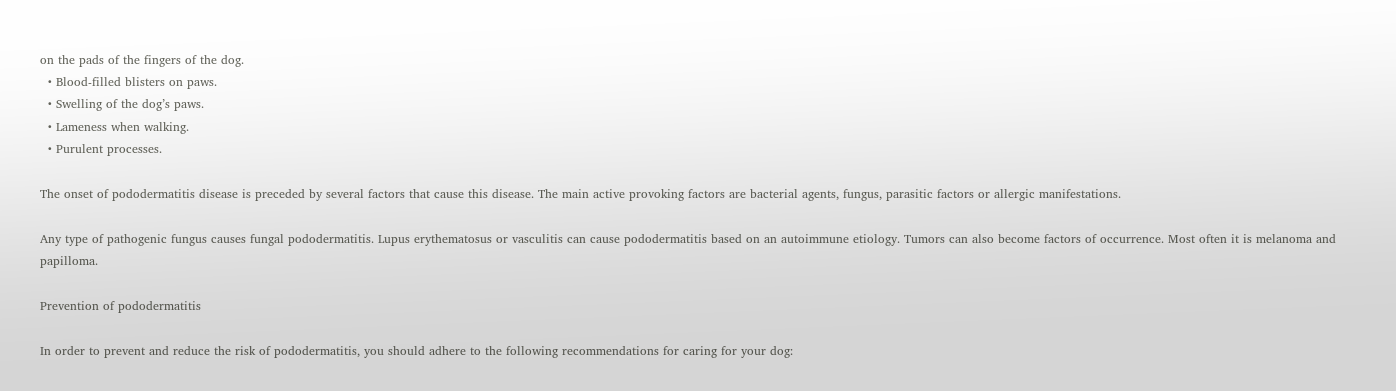on the pads of the fingers of the dog.
  • Blood-filled blisters on paws.
  • Swelling of the dog’s paws.
  • Lameness when walking.
  • Purulent processes.

The onset of pododermatitis disease is preceded by several factors that cause this disease. The main active provoking factors are bacterial agents, fungus, parasitic factors or allergic manifestations.

Any type of pathogenic fungus causes fungal pododermatitis. Lupus erythematosus or vasculitis can cause pododermatitis based on an autoimmune etiology. Tumors can also become factors of occurrence. Most often it is melanoma and papilloma.

Prevention of pododermatitis

In order to prevent and reduce the risk of pododermatitis, you should adhere to the following recommendations for caring for your dog: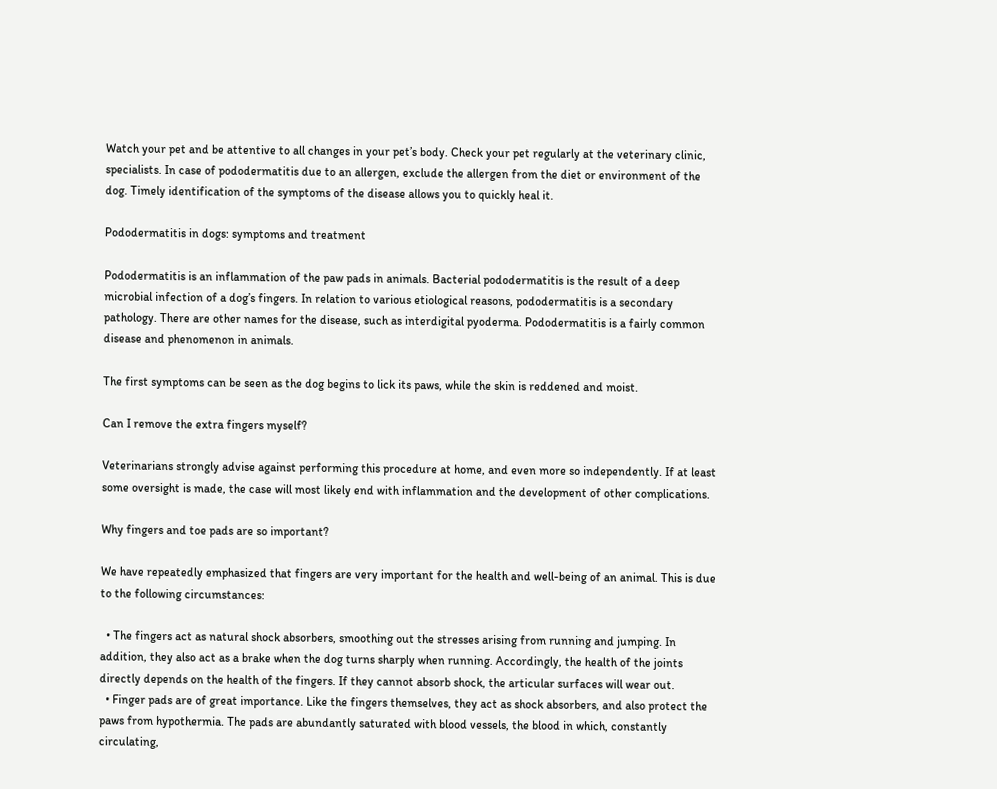Watch your pet and be attentive to all changes in your pet’s body. Check your pet regularly at the veterinary clinic, specialists. In case of pododermatitis due to an allergen, exclude the allergen from the diet or environment of the dog. Timely identification of the symptoms of the disease allows you to quickly heal it.

Pododermatitis in dogs: symptoms and treatment

Pododermatitis is an inflammation of the paw pads in animals. Bacterial pododermatitis is the result of a deep microbial infection of a dog’s fingers. In relation to various etiological reasons, pododermatitis is a secondary pathology. There are other names for the disease, such as interdigital pyoderma. Pododermatitis is a fairly common disease and phenomenon in animals.

The first symptoms can be seen as the dog begins to lick its paws, while the skin is reddened and moist.

Can I remove the extra fingers myself?

Veterinarians strongly advise against performing this procedure at home, and even more so independently. If at least some oversight is made, the case will most likely end with inflammation and the development of other complications.

Why fingers and toe pads are so important?

We have repeatedly emphasized that fingers are very important for the health and well-being of an animal. This is due to the following circumstances:

  • The fingers act as natural shock absorbers, smoothing out the stresses arising from running and jumping. In addition, they also act as a brake when the dog turns sharply when running. Accordingly, the health of the joints directly depends on the health of the fingers. If they cannot absorb shock, the articular surfaces will wear out.
  • Finger pads are of great importance. Like the fingers themselves, they act as shock absorbers, and also protect the paws from hypothermia. The pads are abundantly saturated with blood vessels, the blood in which, constantly circulating,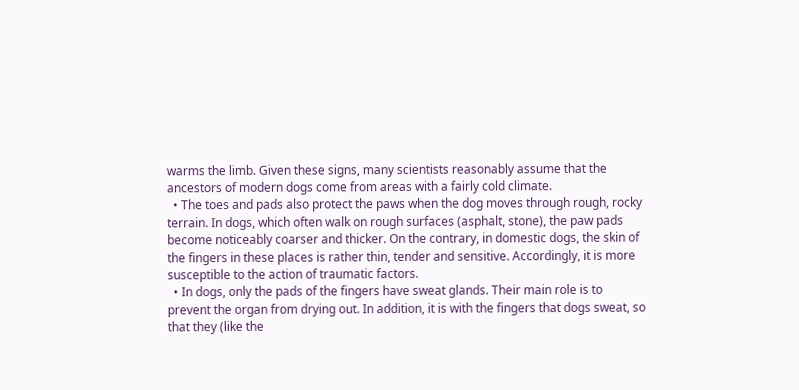warms the limb. Given these signs, many scientists reasonably assume that the ancestors of modern dogs come from areas with a fairly cold climate.
  • The toes and pads also protect the paws when the dog moves through rough, rocky terrain. In dogs, which often walk on rough surfaces (asphalt, stone), the paw pads become noticeably coarser and thicker. On the contrary, in domestic dogs, the skin of the fingers in these places is rather thin, tender and sensitive. Accordingly, it is more susceptible to the action of traumatic factors.
  • In dogs, only the pads of the fingers have sweat glands. Their main role is to prevent the organ from drying out. In addition, it is with the fingers that dogs sweat, so that they (like the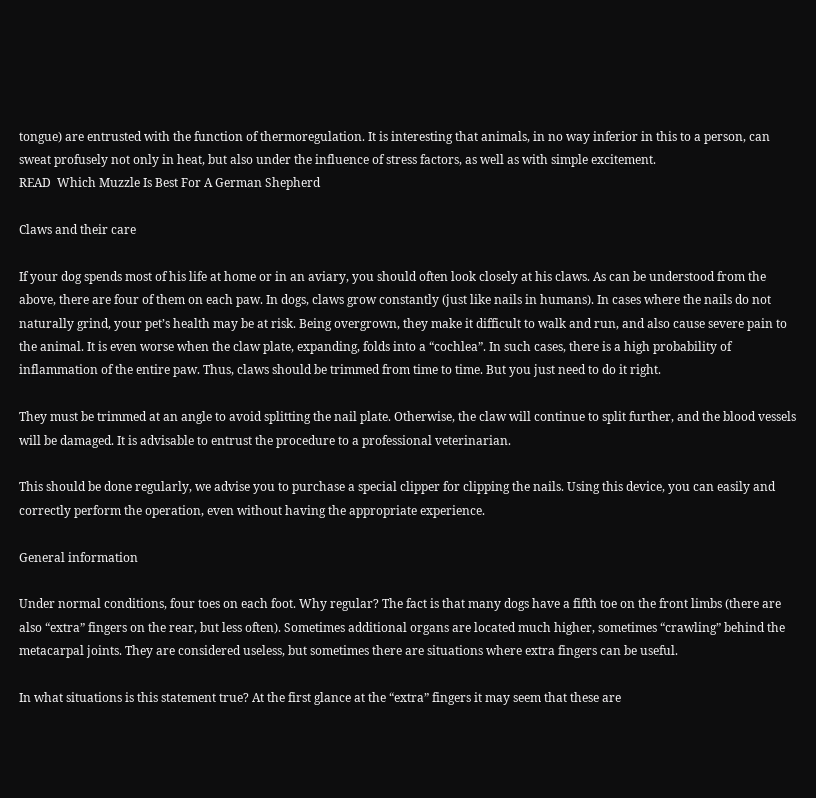tongue) are entrusted with the function of thermoregulation. It is interesting that animals, in no way inferior in this to a person, can sweat profusely not only in heat, but also under the influence of stress factors, as well as with simple excitement.
READ  Which Muzzle Is Best For A German Shepherd

Claws and their care

If your dog spends most of his life at home or in an aviary, you should often look closely at his claws. As can be understood from the above, there are four of them on each paw. In dogs, claws grow constantly (just like nails in humans). In cases where the nails do not naturally grind, your pet’s health may be at risk. Being overgrown, they make it difficult to walk and run, and also cause severe pain to the animal. It is even worse when the claw plate, expanding, folds into a “cochlea”. In such cases, there is a high probability of inflammation of the entire paw. Thus, claws should be trimmed from time to time. But you just need to do it right.

They must be trimmed at an angle to avoid splitting the nail plate. Otherwise, the claw will continue to split further, and the blood vessels will be damaged. It is advisable to entrust the procedure to a professional veterinarian.

This should be done regularly, we advise you to purchase a special clipper for clipping the nails. Using this device, you can easily and correctly perform the operation, even without having the appropriate experience.

General information

Under normal conditions, four toes on each foot. Why regular? The fact is that many dogs have a fifth toe on the front limbs (there are also “extra” fingers on the rear, but less often). Sometimes additional organs are located much higher, sometimes “crawling” behind the metacarpal joints. They are considered useless, but sometimes there are situations where extra fingers can be useful.

In what situations is this statement true? At the first glance at the “extra” fingers it may seem that these are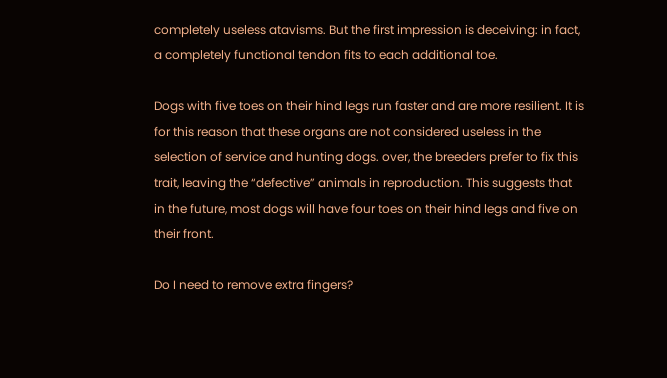completely useless atavisms. But the first impression is deceiving: in fact, a completely functional tendon fits to each additional toe.

Dogs with five toes on their hind legs run faster and are more resilient. It is for this reason that these organs are not considered useless in the selection of service and hunting dogs. over, the breeders prefer to fix this trait, leaving the “defective” animals in reproduction. This suggests that in the future, most dogs will have four toes on their hind legs and five on their front.

Do I need to remove extra fingers?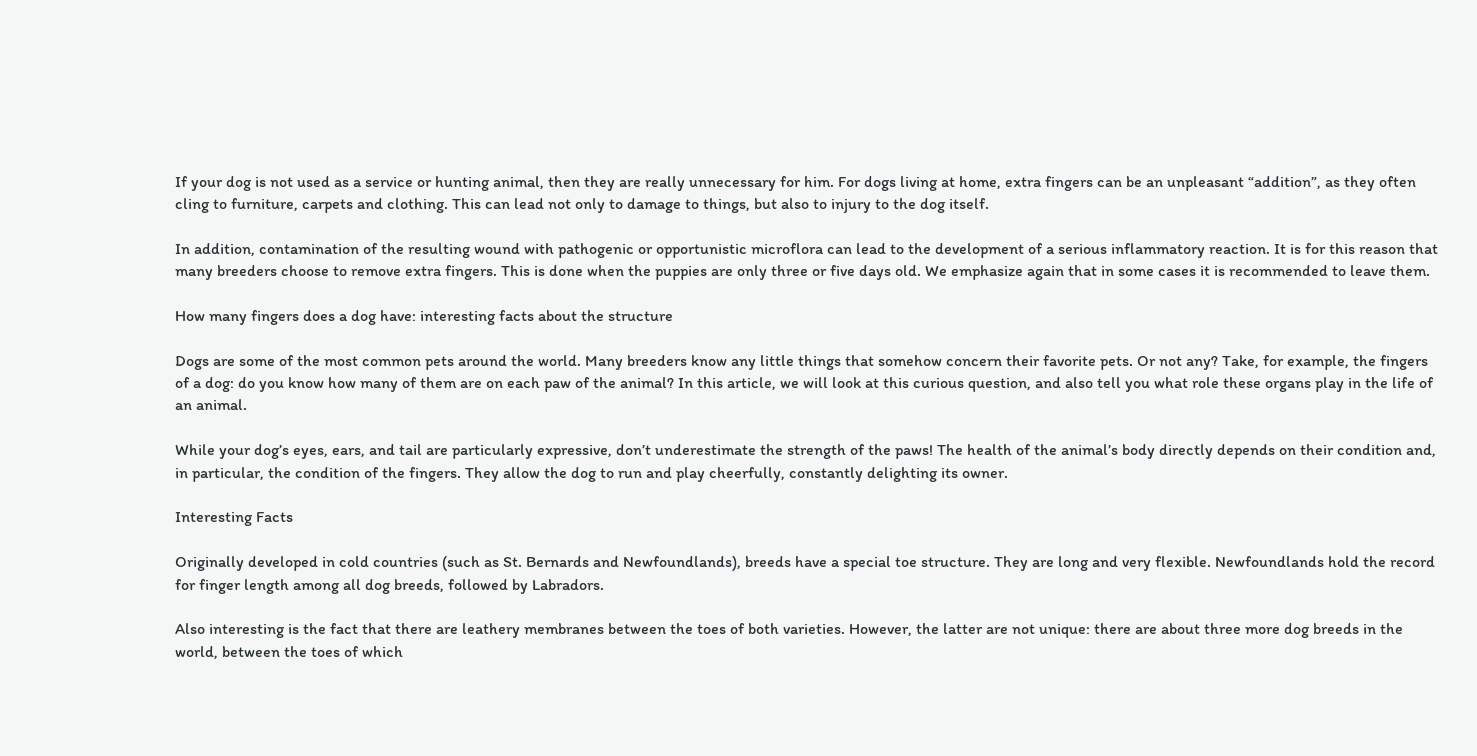If your dog is not used as a service or hunting animal, then they are really unnecessary for him. For dogs living at home, extra fingers can be an unpleasant “addition”, as they often cling to furniture, carpets and clothing. This can lead not only to damage to things, but also to injury to the dog itself.

In addition, contamination of the resulting wound with pathogenic or opportunistic microflora can lead to the development of a serious inflammatory reaction. It is for this reason that many breeders choose to remove extra fingers. This is done when the puppies are only three or five days old. We emphasize again that in some cases it is recommended to leave them.

How many fingers does a dog have: interesting facts about the structure

Dogs are some of the most common pets around the world. Many breeders know any little things that somehow concern their favorite pets. Or not any? Take, for example, the fingers of a dog: do you know how many of them are on each paw of the animal? In this article, we will look at this curious question, and also tell you what role these organs play in the life of an animal.

While your dog’s eyes, ears, and tail are particularly expressive, don’t underestimate the strength of the paws! The health of the animal’s body directly depends on their condition and, in particular, the condition of the fingers. They allow the dog to run and play cheerfully, constantly delighting its owner.

Interesting Facts

Originally developed in cold countries (such as St. Bernards and Newfoundlands), breeds have a special toe structure. They are long and very flexible. Newfoundlands hold the record for finger length among all dog breeds, followed by Labradors.

Also interesting is the fact that there are leathery membranes between the toes of both varieties. However, the latter are not unique: there are about three more dog breeds in the world, between the toes of which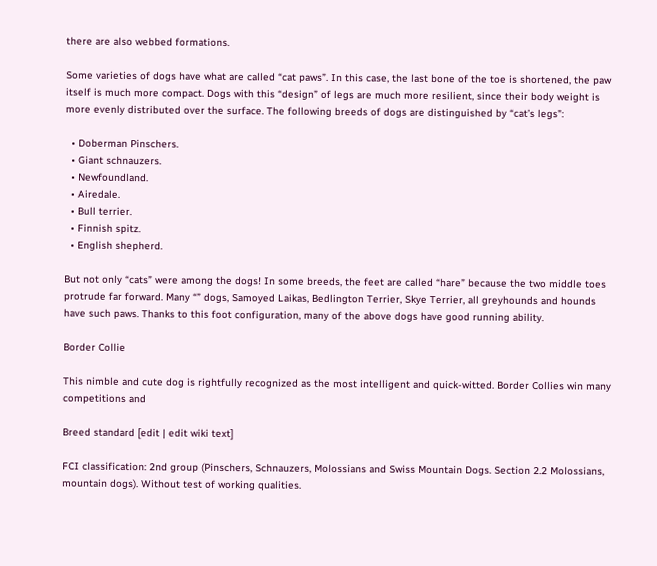there are also webbed formations.

Some varieties of dogs have what are called “cat paws”. In this case, the last bone of the toe is shortened, the paw itself is much more compact. Dogs with this “design” of legs are much more resilient, since their body weight is more evenly distributed over the surface. The following breeds of dogs are distinguished by “cat’s legs”:

  • Doberman Pinschers.
  • Giant schnauzers.
  • Newfoundland.
  • Airedale.
  • Bull terrier.
  • Finnish spitz.
  • English shepherd.

But not only “cats” were among the dogs! In some breeds, the feet are called “hare” because the two middle toes protrude far forward. Many “” dogs, Samoyed Laikas, Bedlington Terrier, Skye Terrier, all greyhounds and hounds have such paws. Thanks to this foot configuration, many of the above dogs have good running ability.

Border Collie

This nimble and cute dog is rightfully recognized as the most intelligent and quick-witted. Border Collies win many competitions and

Breed standard [edit | edit wiki text]

FCI classification: 2nd group (Pinschers, Schnauzers, Molossians and Swiss Mountain Dogs. Section 2.2 Molossians, mountain dogs). Without test of working qualities.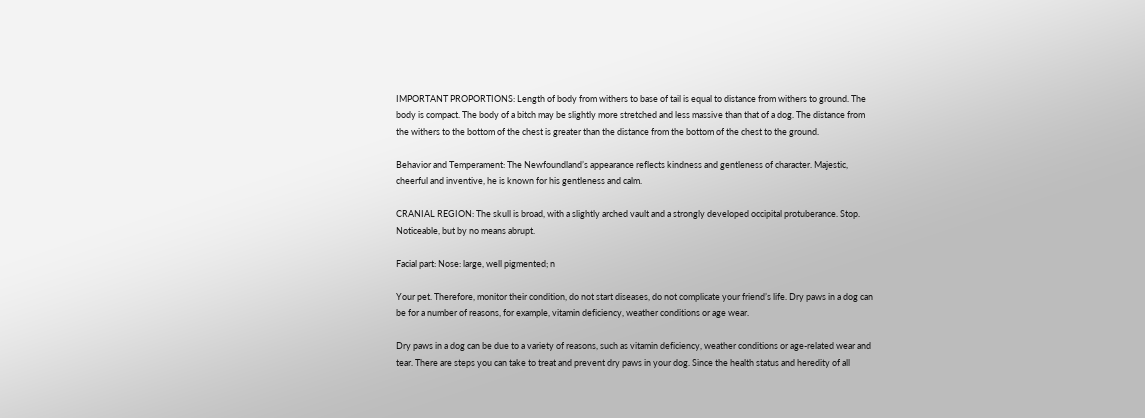IMPORTANT PROPORTIONS: Length of body from withers to base of tail is equal to distance from withers to ground. The body is compact. The body of a bitch may be slightly more stretched and less massive than that of a dog. The distance from the withers to the bottom of the chest is greater than the distance from the bottom of the chest to the ground.

Behavior and Temperament: The Newfoundland’s appearance reflects kindness and gentleness of character. Majestic, cheerful and inventive, he is known for his gentleness and calm.

CRANIAL REGION: The skull is broad, with a slightly arched vault and a strongly developed occipital protuberance. Stop. Noticeable, but by no means abrupt.

Facial part: Nose: large, well pigmented; n

Your pet. Therefore, monitor their condition, do not start diseases, do not complicate your friend’s life. Dry paws in a dog can be for a number of reasons, for example, vitamin deficiency, weather conditions or age wear.

Dry paws in a dog can be due to a variety of reasons, such as vitamin deficiency, weather conditions or age-related wear and tear. There are steps you can take to treat and prevent dry paws in your dog. Since the health status and heredity of all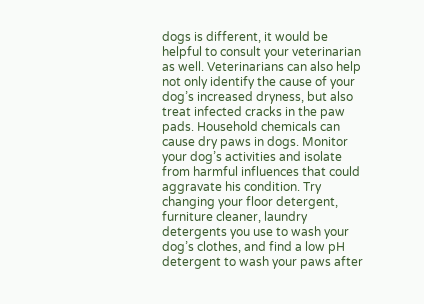dogs is different, it would be helpful to consult your veterinarian as well. Veterinarians can also help not only identify the cause of your dog’s increased dryness, but also treat infected cracks in the paw pads. Household chemicals can cause dry paws in dogs. Monitor your dog’s activities and isolate from harmful influences that could aggravate his condition. Try changing your floor detergent, furniture cleaner, laundry detergents you use to wash your dog’s clothes, and find a low pH detergent to wash your paws after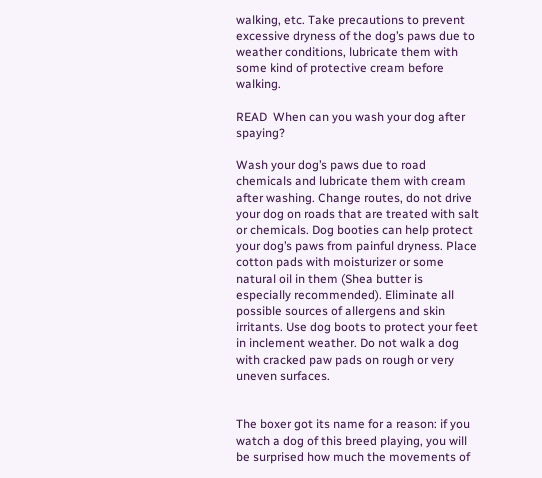walking, etc. Take precautions to prevent excessive dryness of the dog’s paws due to weather conditions, lubricate them with some kind of protective cream before walking.

READ  When can you wash your dog after spaying?

Wash your dog’s paws due to road chemicals and lubricate them with cream after washing. Change routes, do not drive your dog on roads that are treated with salt or chemicals. Dog booties can help protect your dog’s paws from painful dryness. Place cotton pads with moisturizer or some natural oil in them (Shea butter is especially recommended). Eliminate all possible sources of allergens and skin irritants. Use dog boots to protect your feet in inclement weather. Do not walk a dog with cracked paw pads on rough or very uneven surfaces.


The boxer got its name for a reason: if you watch a dog of this breed playing, you will be surprised how much the movements of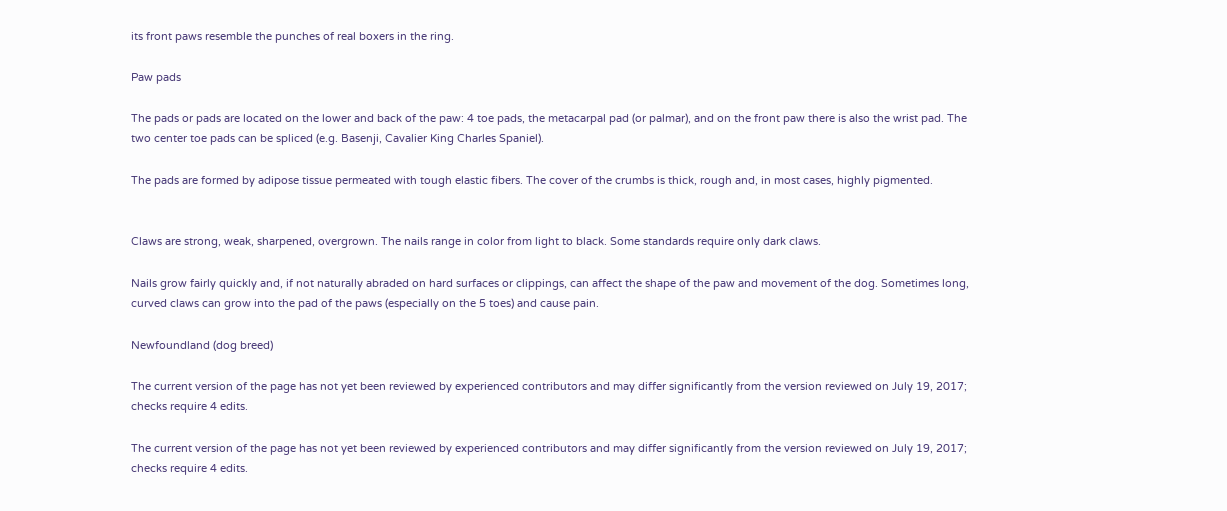its front paws resemble the punches of real boxers in the ring.

Paw pads

The pads or pads are located on the lower and back of the paw: 4 toe pads, the metacarpal pad (or palmar), and on the front paw there is also the wrist pad. The two center toe pads can be spliced (e.g. Basenji, Cavalier King Charles Spaniel).

The pads are formed by adipose tissue permeated with tough elastic fibers. The cover of the crumbs is thick, rough and, in most cases, highly pigmented.


Claws are strong, weak, sharpened, overgrown. The nails range in color from light to black. Some standards require only dark claws.

Nails grow fairly quickly and, if not naturally abraded on hard surfaces or clippings, can affect the shape of the paw and movement of the dog. Sometimes long, curved claws can grow into the pad of the paws (especially on the 5 toes) and cause pain.

Newfoundland (dog breed)

The current version of the page has not yet been reviewed by experienced contributors and may differ significantly from the version reviewed on July 19, 2017; checks require 4 edits.

The current version of the page has not yet been reviewed by experienced contributors and may differ significantly from the version reviewed on July 19, 2017; checks require 4 edits.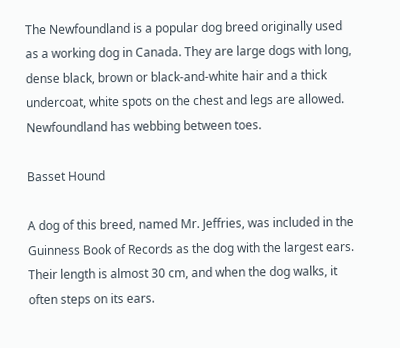The Newfoundland is a popular dog breed originally used as a working dog in Canada. They are large dogs with long, dense black, brown or black-and-white hair and a thick undercoat, white spots on the chest and legs are allowed. Newfoundland has webbing between toes.

Basset Hound

A dog of this breed, named Mr. Jeffries, was included in the Guinness Book of Records as the dog with the largest ears. Their length is almost 30 cm, and when the dog walks, it often steps on its ears.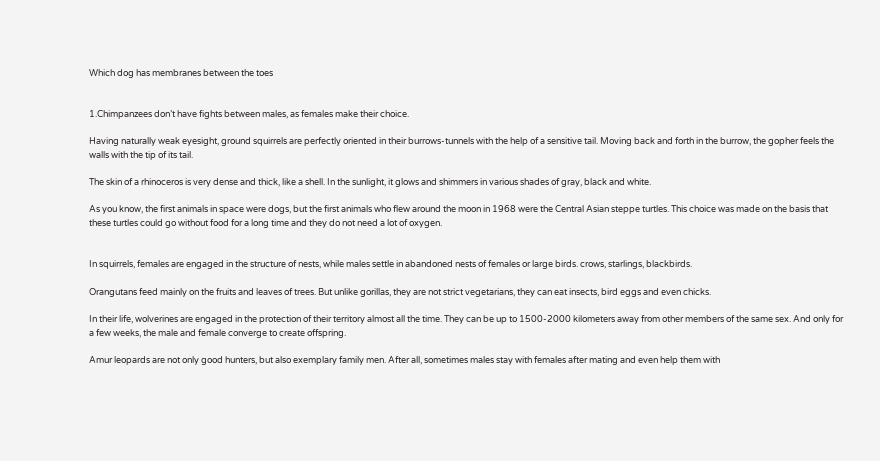Which dog has membranes between the toes


1.Chimpanzees don’t have fights between males, as females make their choice.

Having naturally weak eyesight, ground squirrels are perfectly oriented in their burrows-tunnels with the help of a sensitive tail. Moving back and forth in the burrow, the gopher feels the walls with the tip of its tail.

The skin of a rhinoceros is very dense and thick, like a shell. In the sunlight, it glows and shimmers in various shades of gray, black and white.

As you know, the first animals in space were dogs, but the first animals who flew around the moon in 1968 were the Central Asian steppe turtles. This choice was made on the basis that these turtles could go without food for a long time and they do not need a lot of oxygen.


In squirrels, females are engaged in the structure of nests, while males settle in abandoned nests of females or large birds. crows, starlings, blackbirds.

Orangutans feed mainly on the fruits and leaves of trees. But unlike gorillas, they are not strict vegetarians, they can eat insects, bird eggs and even chicks.

In their life, wolverines are engaged in the protection of their territory almost all the time. They can be up to 1500-2000 kilometers away from other members of the same sex. And only for a few weeks, the male and female converge to create offspring.

Amur leopards are not only good hunters, but also exemplary family men. After all, sometimes males stay with females after mating and even help them with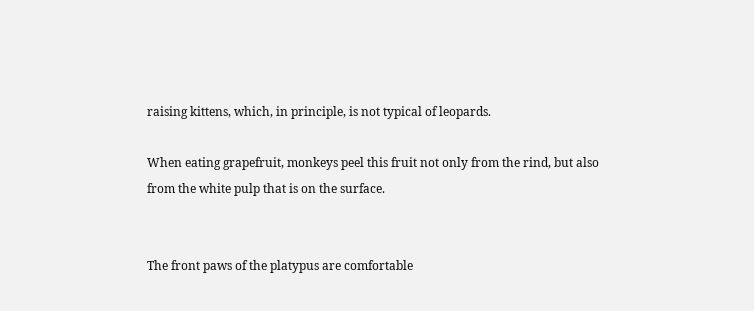raising kittens, which, in principle, is not typical of leopards.

When eating grapefruit, monkeys peel this fruit not only from the rind, but also from the white pulp that is on the surface.


The front paws of the platypus are comfortable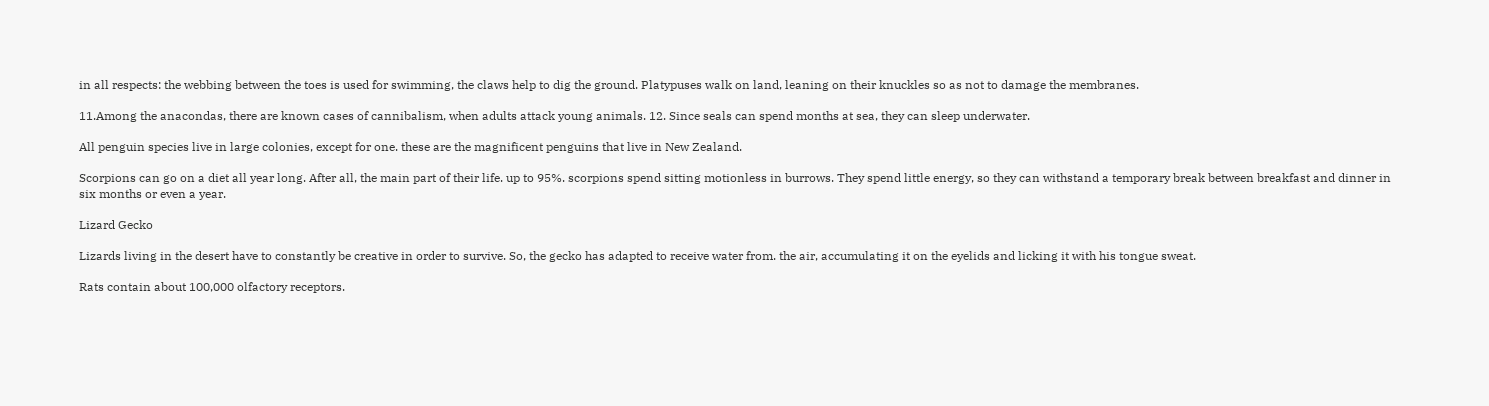in all respects: the webbing between the toes is used for swimming, the claws help to dig the ground. Platypuses walk on land, leaning on their knuckles so as not to damage the membranes.

11.Among the anacondas, there are known cases of cannibalism, when adults attack young animals. 12. Since seals can spend months at sea, they can sleep underwater.

All penguin species live in large colonies, except for one. these are the magnificent penguins that live in New Zealand.

Scorpions can go on a diet all year long. After all, the main part of their life. up to 95%. scorpions spend sitting motionless in burrows. They spend little energy, so they can withstand a temporary break between breakfast and dinner in six months or even a year.

Lizard Gecko

Lizards living in the desert have to constantly be creative in order to survive. So, the gecko has adapted to receive water from. the air, accumulating it on the eyelids and licking it with his tongue sweat.

Rats contain about 100,000 olfactory receptors.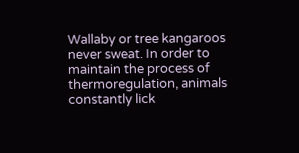Wallaby or tree kangaroos never sweat. In order to maintain the process of thermoregulation, animals constantly lick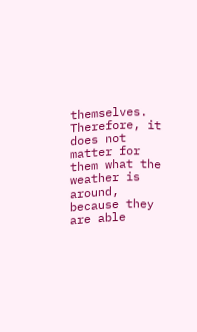themselves. Therefore, it does not matter for them what the weather is around, because they are able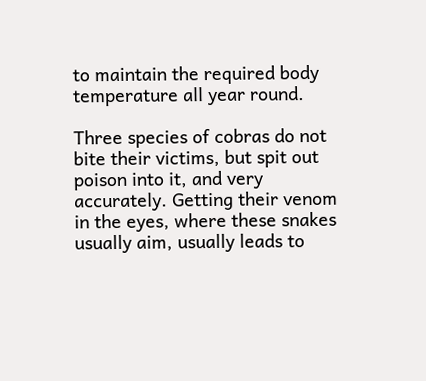to maintain the required body temperature all year round.

Three species of cobras do not bite their victims, but spit out poison into it, and very accurately. Getting their venom in the eyes, where these snakes usually aim, usually leads to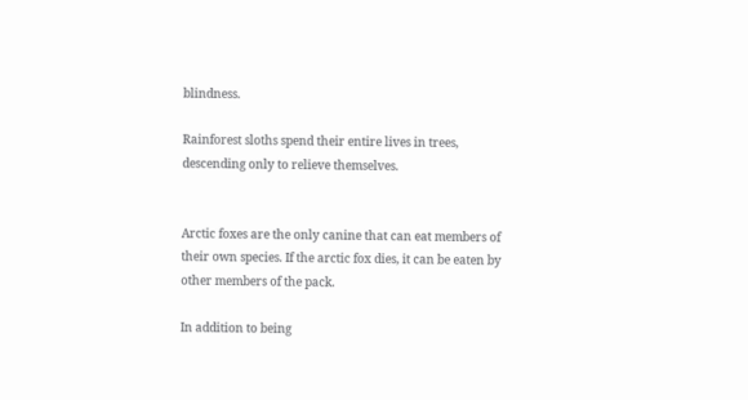blindness.

Rainforest sloths spend their entire lives in trees, descending only to relieve themselves.


Arctic foxes are the only canine that can eat members of their own species. If the arctic fox dies, it can be eaten by other members of the pack.

In addition to being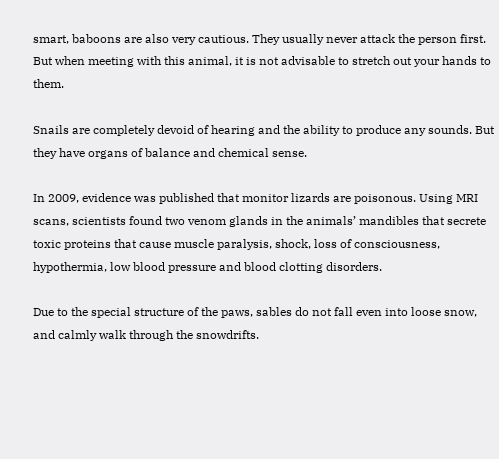smart, baboons are also very cautious. They usually never attack the person first. But when meeting with this animal, it is not advisable to stretch out your hands to them.

Snails are completely devoid of hearing and the ability to produce any sounds. But they have organs of balance and chemical sense.

In 2009, evidence was published that monitor lizards are poisonous. Using MRI scans, scientists found two venom glands in the animals’ mandibles that secrete toxic proteins that cause muscle paralysis, shock, loss of consciousness, hypothermia, low blood pressure and blood clotting disorders.

Due to the special structure of the paws, sables do not fall even into loose snow, and calmly walk through the snowdrifts.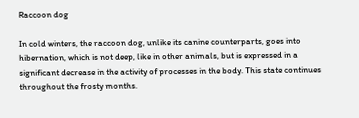Raccoon dog

In cold winters, the raccoon dog, unlike its canine counterparts, goes into hibernation, which is not deep, like in other animals, but is expressed in a significant decrease in the activity of processes in the body. This state continues throughout the frosty months.